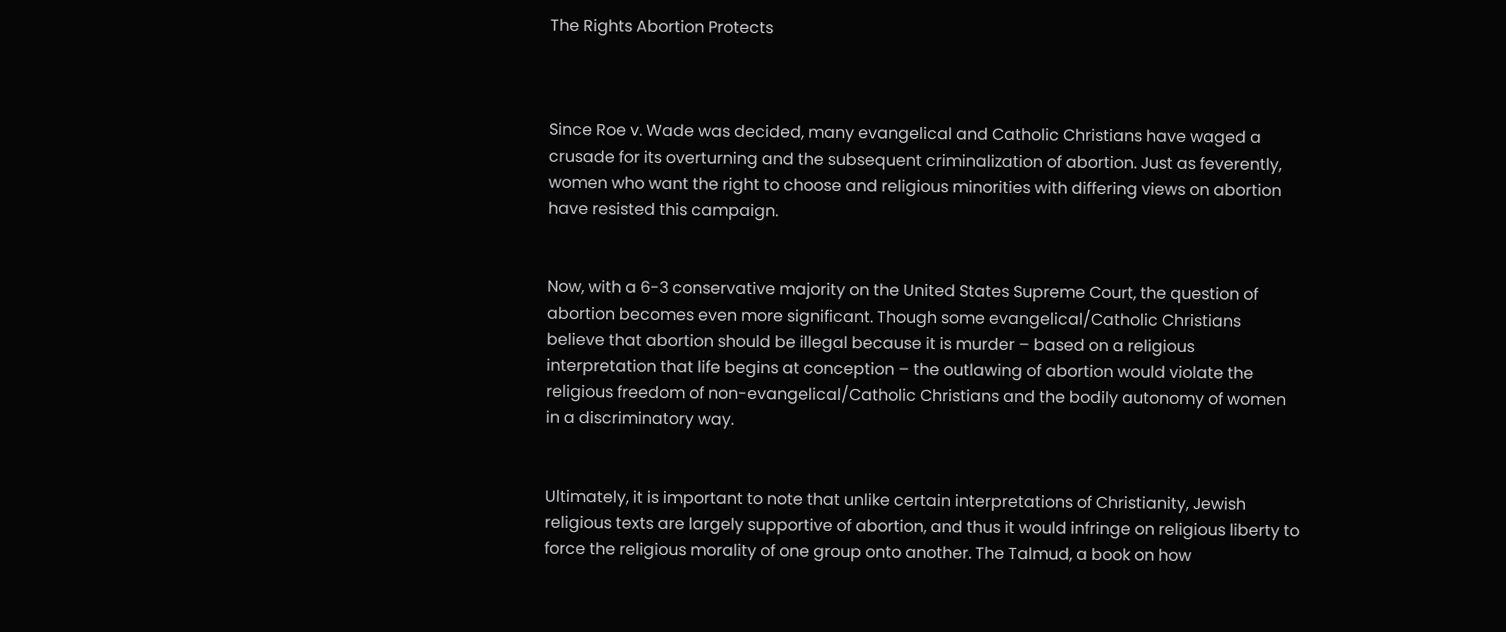The Rights Abortion Protects



Since Roe v. Wade was decided, many evangelical and Catholic Christians have waged a crusade for its overturning and the subsequent criminalization of abortion. Just as feverently, women who want the right to choose and religious minorities with differing views on abortion have resisted this campaign.


Now, with a 6-3 conservative majority on the United States Supreme Court, the question of abortion becomes even more significant. Though some evangelical/Catholic Christians believe that abortion should be illegal because it is murder – based on a religious interpretation that life begins at conception – the outlawing of abortion would violate the religious freedom of non-evangelical/Catholic Christians and the bodily autonomy of women in a discriminatory way.


Ultimately, it is important to note that unlike certain interpretations of Christianity, Jewish religious texts are largely supportive of abortion, and thus it would infringe on religious liberty to force the religious morality of one group onto another. The Talmud, a book on how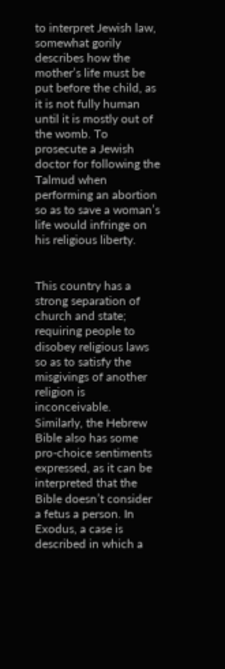to interpret Jewish law, somewhat gorily describes how the mother’s life must be put before the child, as it is not fully human until it is mostly out of the womb. To prosecute a Jewish doctor for following the Talmud when performing an abortion so as to save a woman’s life would infringe on his religious liberty.


This country has a strong separation of church and state; requiring people to disobey religious laws so as to satisfy the misgivings of another religion is inconceivable. Similarly, the Hebrew Bible also has some pro-choice sentiments expressed, as it can be interpreted that the Bible doesn’t consider a fetus a person. In Exodus, a case is described in which a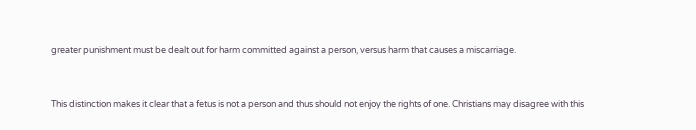greater punishment must be dealt out for harm committed against a person, versus harm that causes a miscarriage.


This distinction makes it clear that a fetus is not a person and thus should not enjoy the rights of one. Christians may disagree with this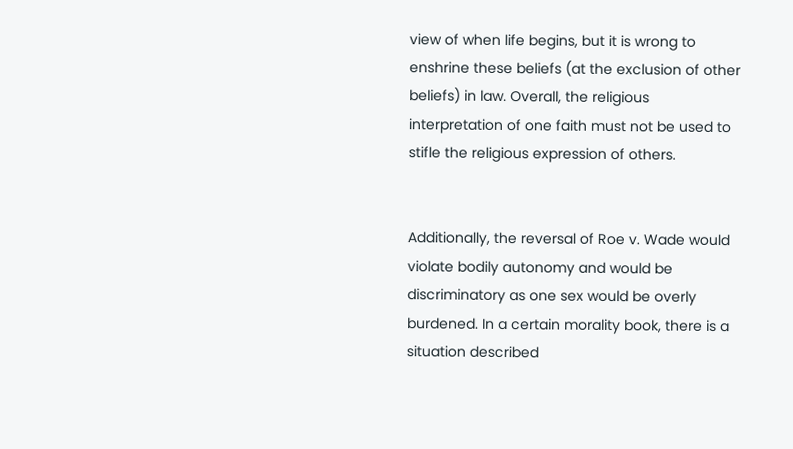view of when life begins, but it is wrong to enshrine these beliefs (at the exclusion of other beliefs) in law. Overall, the religious interpretation of one faith must not be used to stifle the religious expression of others.


Additionally, the reversal of Roe v. Wade would violate bodily autonomy and would be discriminatory as one sex would be overly burdened. In a certain morality book, there is a situation described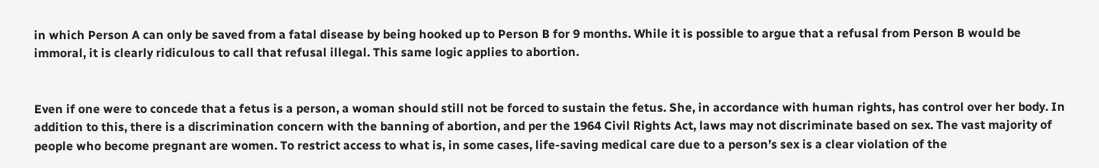in which Person A can only be saved from a fatal disease by being hooked up to Person B for 9 months. While it is possible to argue that a refusal from Person B would be immoral, it is clearly ridiculous to call that refusal illegal. This same logic applies to abortion.


Even if one were to concede that a fetus is a person, a woman should still not be forced to sustain the fetus. She, in accordance with human rights, has control over her body. In addition to this, there is a discrimination concern with the banning of abortion, and per the 1964 Civil Rights Act, laws may not discriminate based on sex. The vast majority of people who become pregnant are women. To restrict access to what is, in some cases, life-saving medical care due to a person’s sex is a clear violation of the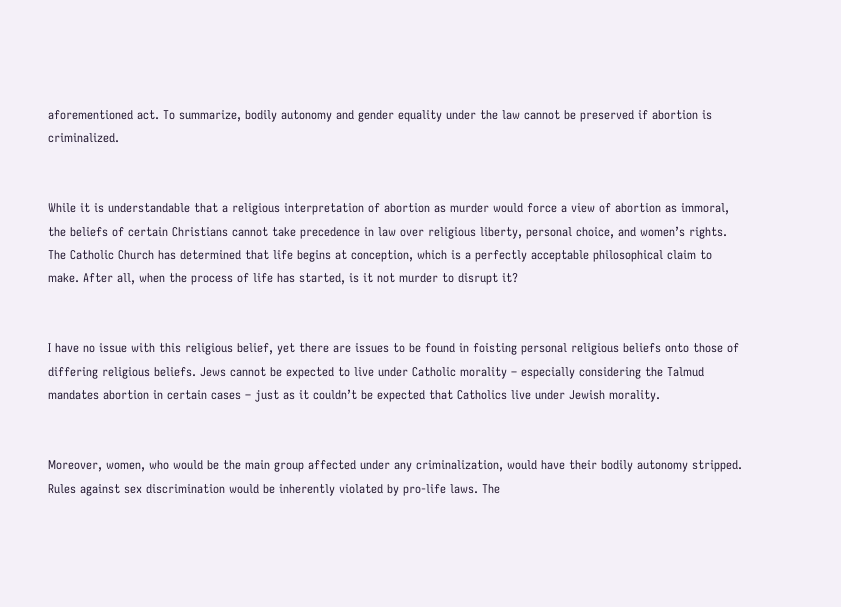aforementioned act. To summarize, bodily autonomy and gender equality under the law cannot be preserved if abortion is criminalized.


While it is understandable that a religious interpretation of abortion as murder would force a view of abortion as immoral, the beliefs of certain Christians cannot take precedence in law over religious liberty, personal choice, and women’s rights. The Catholic Church has determined that life begins at conception, which is a perfectly acceptable philosophical claim to make. After all, when the process of life has started, is it not murder to disrupt it?


I have no issue with this religious belief, yet there are issues to be found in foisting personal religious beliefs onto those of differing religious beliefs. Jews cannot be expected to live under Catholic morality – especially considering the Talmud mandates abortion in certain cases – just as it couldn’t be expected that Catholics live under Jewish morality.


Moreover, women, who would be the main group affected under any criminalization, would have their bodily autonomy stripped. Rules against sex discrimination would be inherently violated by pro-life laws. The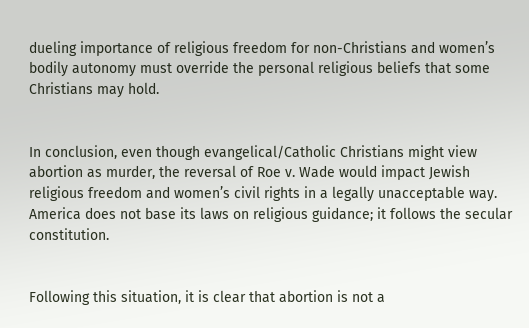dueling importance of religious freedom for non-Christians and women’s bodily autonomy must override the personal religious beliefs that some Christians may hold.


In conclusion, even though evangelical/Catholic Christians might view abortion as murder, the reversal of Roe v. Wade would impact Jewish religious freedom and women’s civil rights in a legally unacceptable way. America does not base its laws on religious guidance; it follows the secular constitution.


Following this situation, it is clear that abortion is not a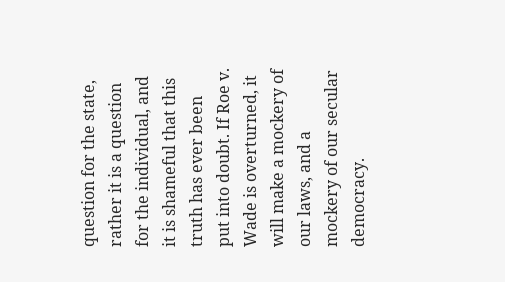question for the state, rather it is a question for the individual, and it is shameful that this truth has ever been put into doubt. If Roe v. Wade is overturned, it will make a mockery of our laws, and a mockery of our secular democracy.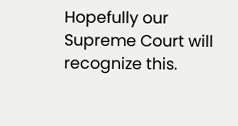Hopefully our Supreme Court will recognize this.